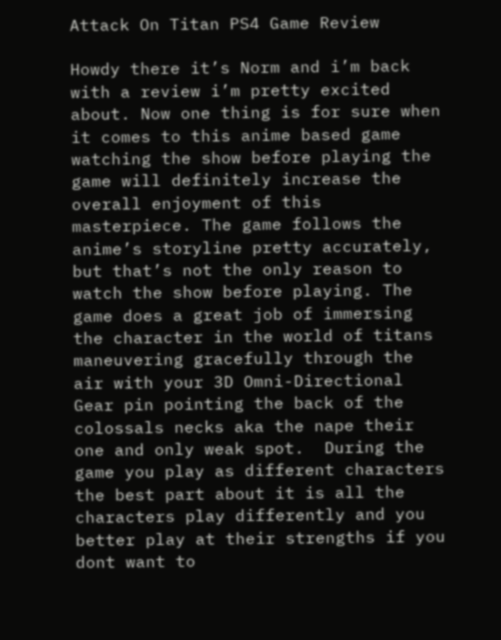Attack On Titan PS4 Game Review

Howdy there it’s Norm and i’m back with a review i’m pretty excited about. Now one thing is for sure when it comes to this anime based game watching the show before playing the game will definitely increase the overall enjoyment of this masterpiece. The game follows the anime’s storyline pretty accurately, but that’s not the only reason to watch the show before playing. The game does a great job of immersing the character in the world of titans maneuvering gracefully through the air with your 3D Omni-Directional Gear pin pointing the back of the colossals necks aka the nape their one and only weak spot.  During the game you play as different characters the best part about it is all the characters play differently and you better play at their strengths if you dont want to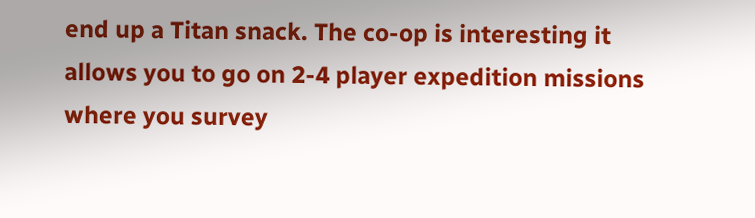end up a Titan snack. The co-op is interesting it allows you to go on 2-4 player expedition missions where you survey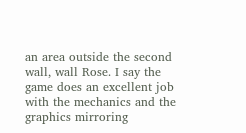an area outside the second wall, wall Rose. I say the game does an excellent job with the mechanics and the graphics mirroring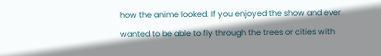how the anime looked. If you enjoyed the show and ever wanted to be able to fly through the trees or cities with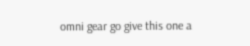omni gear go give this one a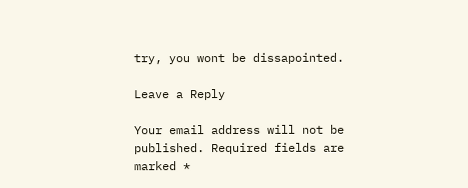try, you wont be dissapointed.

Leave a Reply

Your email address will not be published. Required fields are marked *